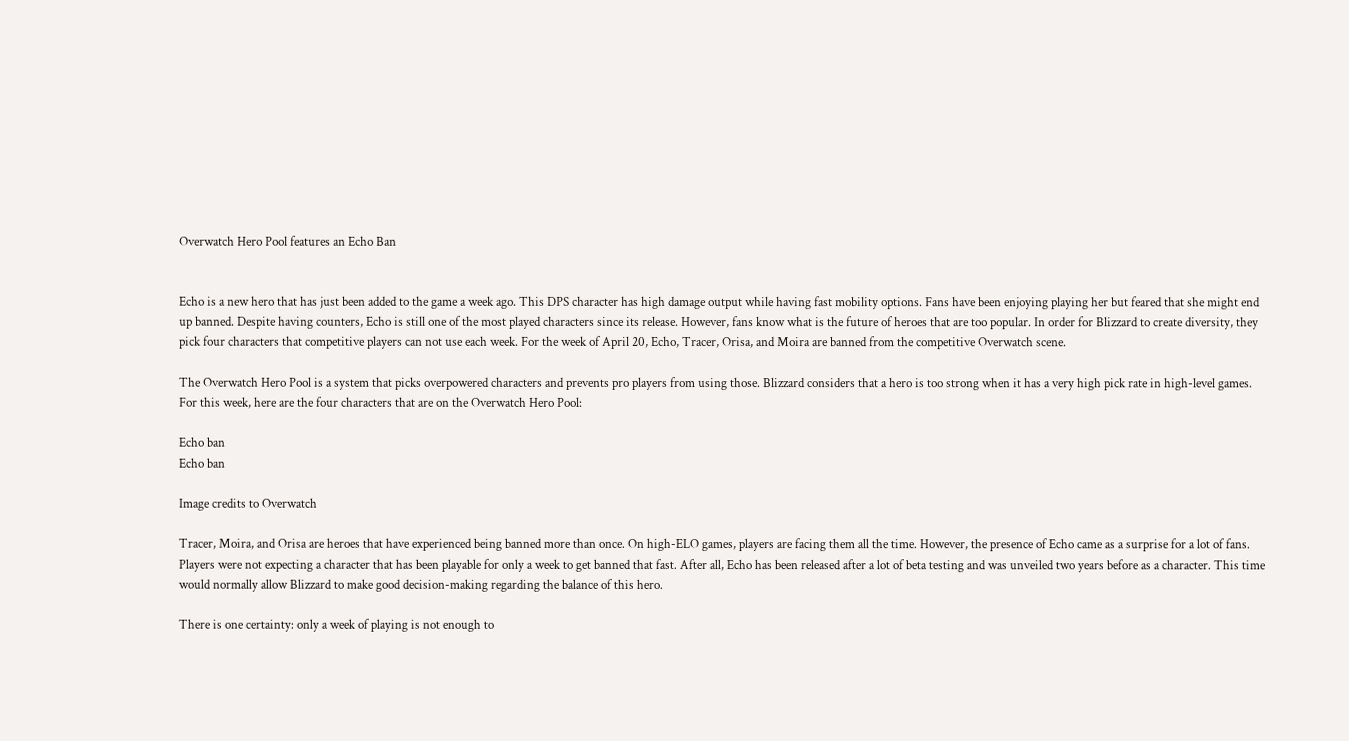Overwatch Hero Pool features an Echo Ban


Echo is a new hero that has just been added to the game a week ago. This DPS character has high damage output while having fast mobility options. Fans have been enjoying playing her but feared that she might end up banned. Despite having counters, Echo is still one of the most played characters since its release. However, fans know what is the future of heroes that are too popular. In order for Blizzard to create diversity, they pick four characters that competitive players can not use each week. For the week of April 20, Echo, Tracer, Orisa, and Moira are banned from the competitive Overwatch scene.

The Overwatch Hero Pool is a system that picks overpowered characters and prevents pro players from using those. Blizzard considers that a hero is too strong when it has a very high pick rate in high-level games. For this week, here are the four characters that are on the Overwatch Hero Pool:

Echo ban
Echo ban

Image credits to Overwatch

Tracer, Moira, and Orisa are heroes that have experienced being banned more than once. On high-ELO games, players are facing them all the time. However, the presence of Echo came as a surprise for a lot of fans. Players were not expecting a character that has been playable for only a week to get banned that fast. After all, Echo has been released after a lot of beta testing and was unveiled two years before as a character. This time would normally allow Blizzard to make good decision-making regarding the balance of this hero.

There is one certainty: only a week of playing is not enough to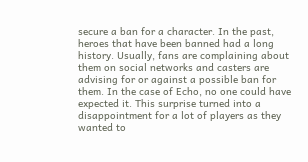secure a ban for a character. In the past, heroes that have been banned had a long history. Usually, fans are complaining about them on social networks and casters are advising for or against a possible ban for them. In the case of Echo, no one could have expected it. This surprise turned into a disappointment for a lot of players as they wanted to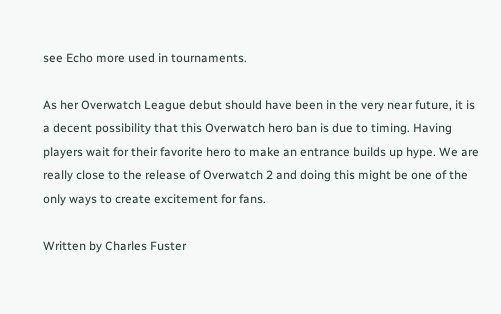see Echo more used in tournaments.

As her Overwatch League debut should have been in the very near future, it is a decent possibility that this Overwatch hero ban is due to timing. Having players wait for their favorite hero to make an entrance builds up hype. We are really close to the release of Overwatch 2 and doing this might be one of the only ways to create excitement for fans.

Written by Charles Fuster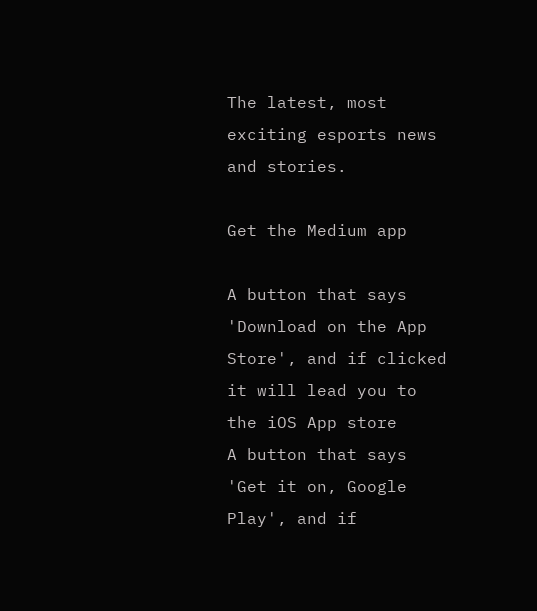The latest, most exciting esports news and stories.

Get the Medium app

A button that says 'Download on the App Store', and if clicked it will lead you to the iOS App store
A button that says 'Get it on, Google Play', and if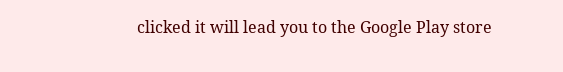clicked it will lead you to the Google Play store